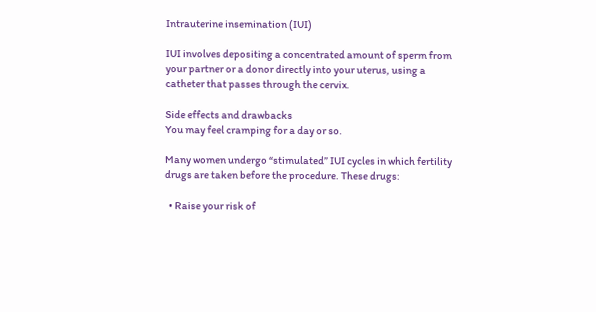Intrauterine insemination (IUI)

IUI involves depositing a concentrated amount of sperm from your partner or a donor directly into your uterus, using a catheter that passes through the cervix.

Side effects and drawbacks
You may feel cramping for a day or so.

Many women undergo “stimulated” IUI cycles in which fertility drugs are taken before the procedure. These drugs:

  • Raise your risk of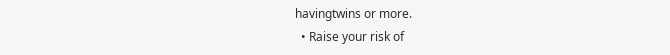havingtwins or more.
  • Raise your risk of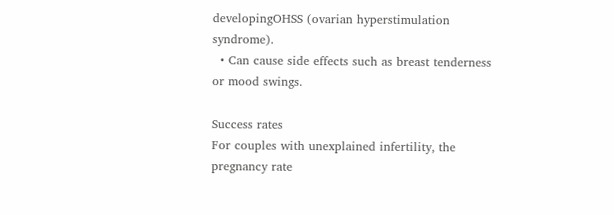developingOHSS (ovarian hyperstimulation syndrome).
  • Can cause side effects such as breast tenderness or mood swings.

Success rates
For couples with unexplained infertility, the pregnancy rate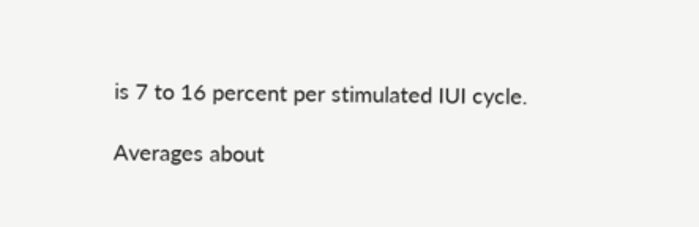is 7 to 16 percent per stimulated IUI cycle.

Averages about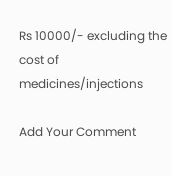Rs 10000/- excluding the cost of medicines/injections

Add Your Comment